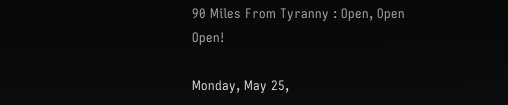90 Miles From Tyranny : Open, Open Open!

Monday, May 25,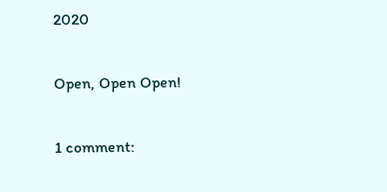2020

Open, Open Open!

1 comment: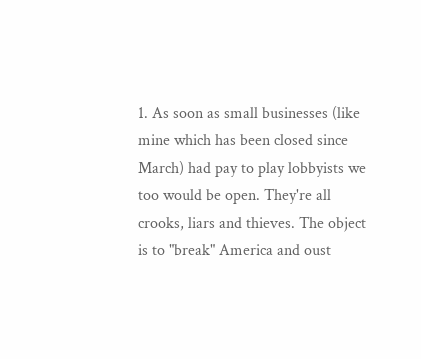1. As soon as small businesses (like mine which has been closed since March) had pay to play lobbyists we too would be open. They're all crooks, liars and thieves. The object is to "break" America and oust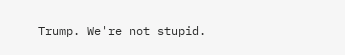Trump. We're not stupid.